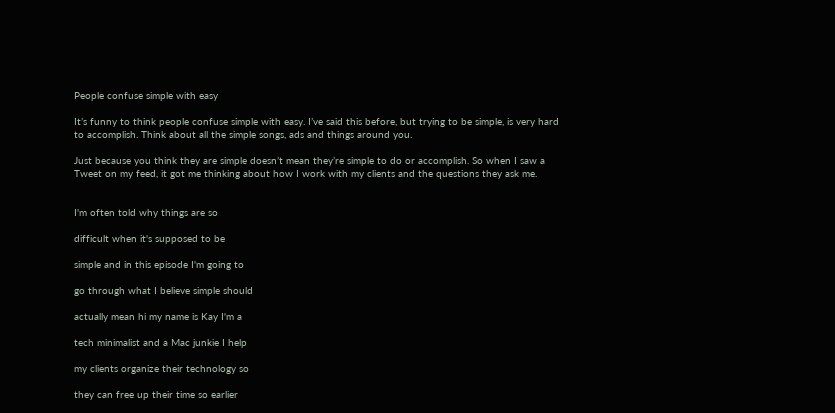People confuse simple with easy

It’s funny to think people confuse simple with easy. I’ve said this before, but trying to be simple, is very hard to accomplish. Think about all the simple songs, ads and things around you.

Just because you think they are simple doesn’t mean they’re simple to do or accomplish. So when I saw a Tweet on my feed, it got me thinking about how I work with my clients and the questions they ask me.


I'm often told why things are so

difficult when it's supposed to be

simple and in this episode I'm going to

go through what I believe simple should

actually mean hi my name is Kay I'm a

tech minimalist and a Mac junkie I help

my clients organize their technology so

they can free up their time so earlier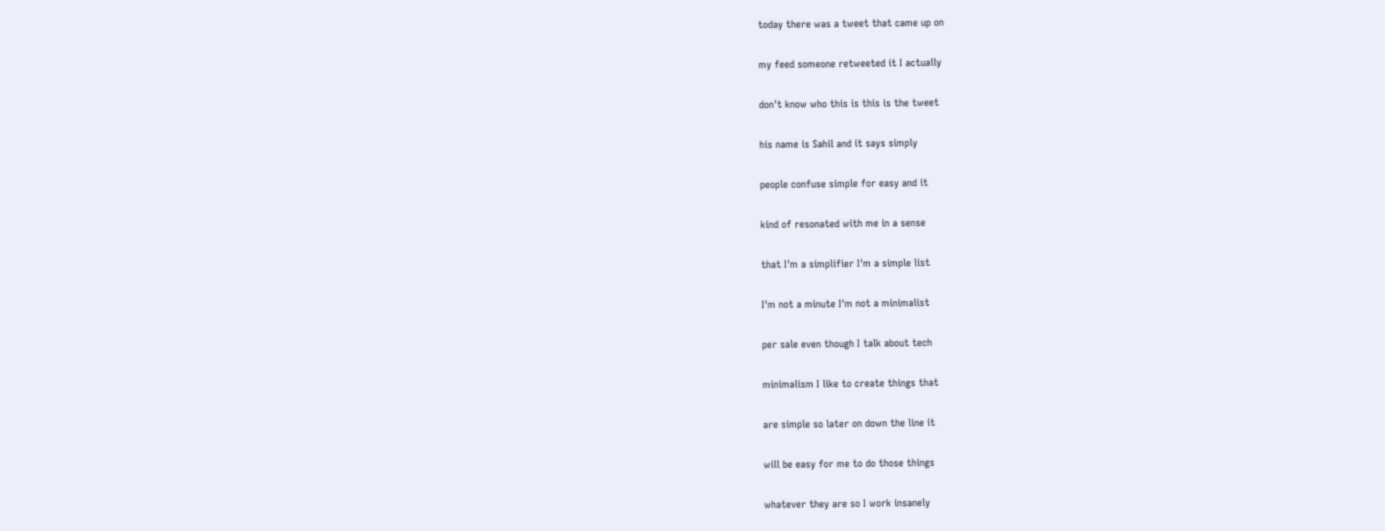today there was a tweet that came up on

my feed someone retweeted it I actually

don't know who this is this is the tweet

his name is Sahil and it says simply

people confuse simple for easy and it

kind of resonated with me in a sense

that I'm a simplifier I'm a simple list

I'm not a minute I'm not a minimalist

per sale even though I talk about tech

minimalism I like to create things that

are simple so later on down the line it

will be easy for me to do those things

whatever they are so I work insanely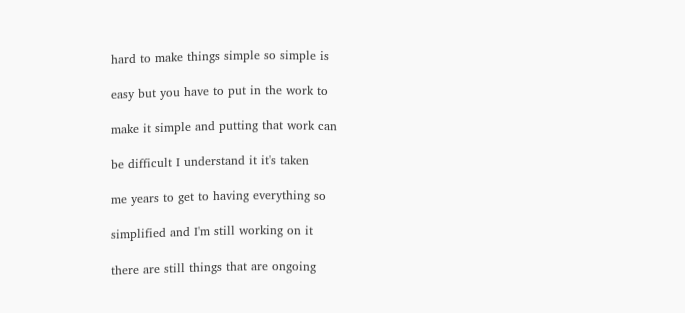hard to make things simple so simple is

easy but you have to put in the work to

make it simple and putting that work can

be difficult I understand it it's taken

me years to get to having everything so

simplified and I'm still working on it

there are still things that are ongoing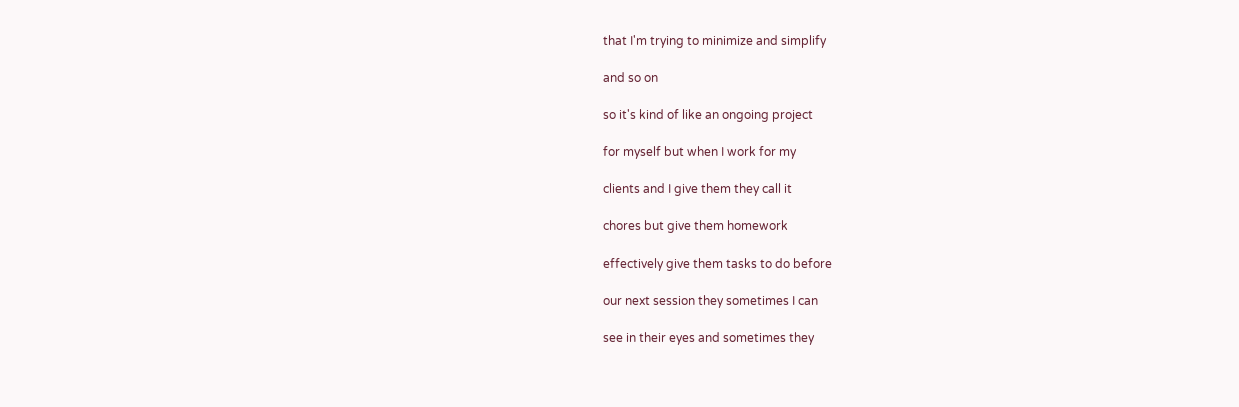that I'm trying to minimize and simplify

and so on

so it's kind of like an ongoing project

for myself but when I work for my

clients and I give them they call it

chores but give them homework

effectively give them tasks to do before

our next session they sometimes I can

see in their eyes and sometimes they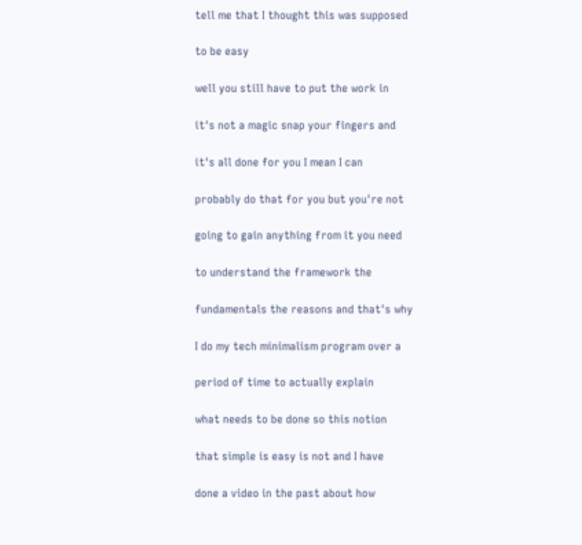tell me that I thought this was supposed

to be easy

well you still have to put the work in

it's not a magic snap your fingers and

it's all done for you I mean I can

probably do that for you but you're not

going to gain anything from it you need

to understand the framework the

fundamentals the reasons and that's why

I do my tech minimalism program over a

period of time to actually explain

what needs to be done so this notion

that simple is easy is not and I have

done a video in the past about how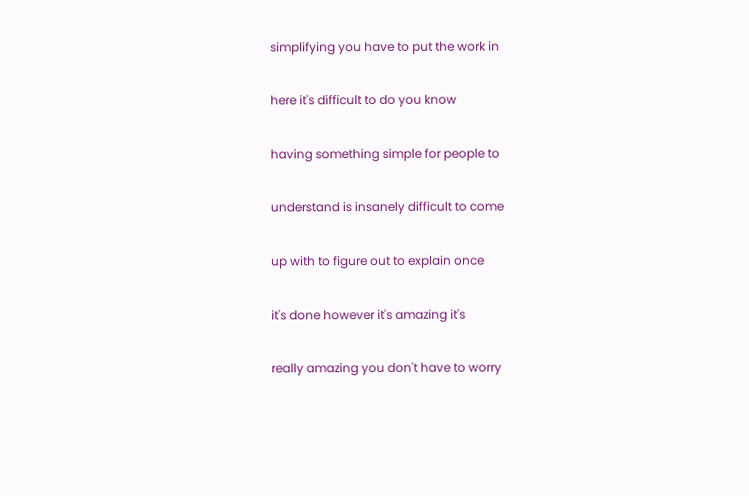simplifying you have to put the work in

here it's difficult to do you know

having something simple for people to

understand is insanely difficult to come

up with to figure out to explain once

it's done however it's amazing it's

really amazing you don't have to worry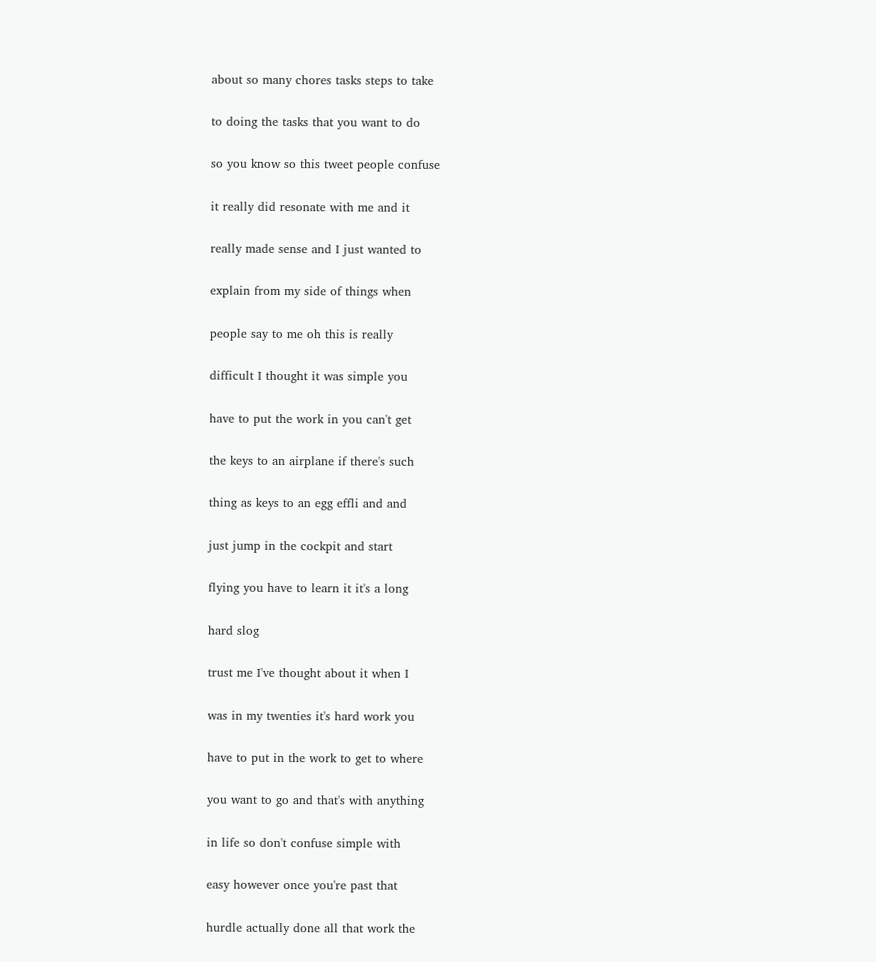about so many chores tasks steps to take

to doing the tasks that you want to do

so you know so this tweet people confuse

it really did resonate with me and it

really made sense and I just wanted to

explain from my side of things when

people say to me oh this is really

difficult I thought it was simple you

have to put the work in you can't get

the keys to an airplane if there's such

thing as keys to an egg effli and and

just jump in the cockpit and start

flying you have to learn it it's a long

hard slog

trust me I've thought about it when I

was in my twenties it's hard work you

have to put in the work to get to where

you want to go and that's with anything

in life so don't confuse simple with

easy however once you're past that

hurdle actually done all that work the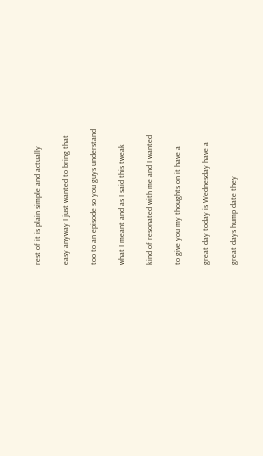rest of it is plain simple and actually

easy anyway I just wanted to bring that

too to an episode so you guys understand

what I meant and as I said this tweak

kind of resonated with me and I wanted

to give you my thoughts on it have a

great day today is Wednesday have a

great days hump date they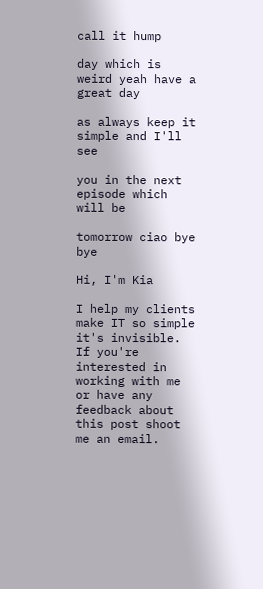call it hump

day which is weird yeah have a great day

as always keep it simple and I'll see

you in the next episode which will be

tomorrow ciao bye bye

Hi, I'm Kia

I help my clients make IT so simple it's invisible. If you're interested in working with me or have any feedback about this post shoot me an email.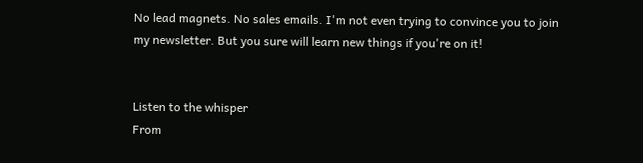No lead magnets. No sales emails. I'm not even trying to convince you to join my newsletter. But you sure will learn new things if you're on it!


Listen to the whisper
From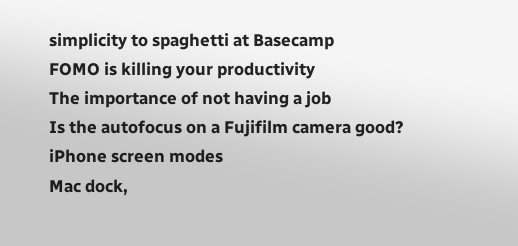simplicity to spaghetti at Basecamp
FOMO is killing your productivity
The importance of not having a job
Is the autofocus on a Fujifilm camera good?
iPhone screen modes
Mac dock,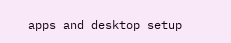apps and desktop setup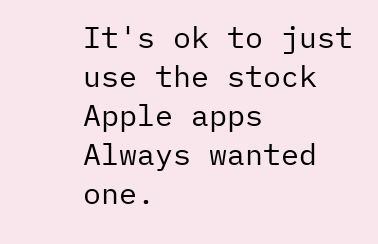It's ok to just use the stock Apple apps
Always wanted one.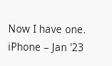Now I have one.
iPhone – Jan '23